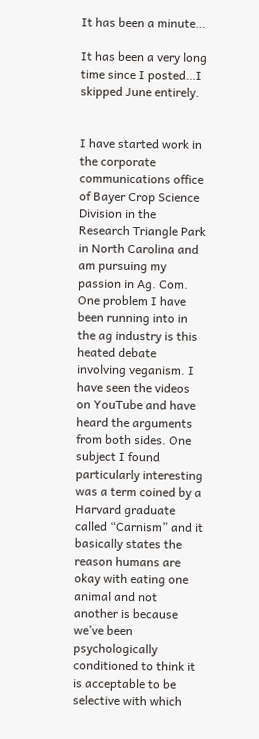It has been a minute…

It has been a very long time since I posted…I skipped June entirely.


I have started work in the corporate communications office of Bayer Crop Science Division in the Research Triangle Park in North Carolina and am pursuing my passion in Ag. Com. One problem I have been running into in the ag industry is this heated debate involving veganism. I have seen the videos on YouTube and have heard the arguments from both sides. One subject I found particularly interesting was a term coined by a Harvard graduate called “Carnism” and it basically states the reason humans are okay with eating one animal and not another is because we’ve been psychologically conditioned to think it is acceptable to be selective with which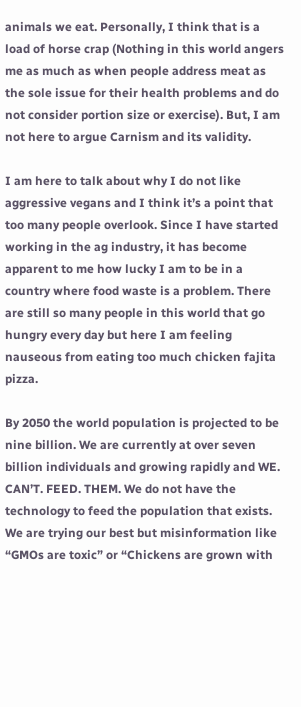animals we eat. Personally, I think that is a load of horse crap (Nothing in this world angers me as much as when people address meat as the sole issue for their health problems and do not consider portion size or exercise). But, I am not here to argue Carnism and its validity.

I am here to talk about why I do not like aggressive vegans and I think it’s a point that too many people overlook. Since I have started working in the ag industry, it has become apparent to me how lucky I am to be in a country where food waste is a problem. There are still so many people in this world that go hungry every day but here I am feeling nauseous from eating too much chicken fajita pizza.

By 2050 the world population is projected to be nine billion. We are currently at over seven billion individuals and growing rapidly and WE. CAN’T. FEED. THEM. We do not have the technology to feed the population that exists. We are trying our best but misinformation like “GMOs are toxic” or “Chickens are grown with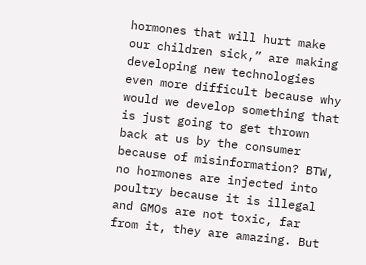hormones that will hurt make our children sick,” are making developing new technologies even more difficult because why would we develop something that is just going to get thrown back at us by the consumer because of misinformation? BTW, no hormones are injected into poultry because it is illegal and GMOs are not toxic, far from it, they are amazing. But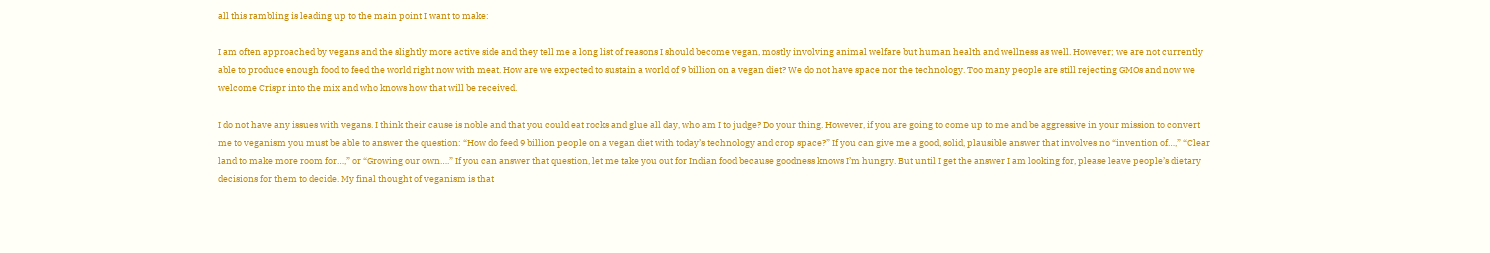all this rambling is leading up to the main point I want to make:

I am often approached by vegans and the slightly more active side and they tell me a long list of reasons I should become vegan, mostly involving animal welfare but human health and wellness as well. However; we are not currently able to produce enough food to feed the world right now with meat. How are we expected to sustain a world of 9 billion on a vegan diet? We do not have space nor the technology. Too many people are still rejecting GMOs and now we welcome Crispr into the mix and who knows how that will be received.

I do not have any issues with vegans. I think their cause is noble and that you could eat rocks and glue all day, who am I to judge? Do your thing. However, if you are going to come up to me and be aggressive in your mission to convert me to veganism you must be able to answer the question: “How do feed 9 billion people on a vegan diet with today’s technology and crop space?” If you can give me a good, solid, plausible answer that involves no “invention of…,” “Clear land to make more room for…,” or “Growing our own….” If you can answer that question, let me take you out for Indian food because goodness knows I’m hungry. But until I get the answer I am looking for, please leave people’s dietary decisions for them to decide. My final thought of veganism is that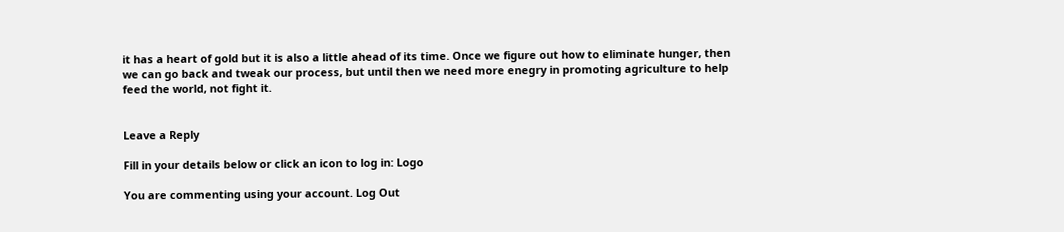it has a heart of gold but it is also a little ahead of its time. Once we figure out how to eliminate hunger, then we can go back and tweak our process, but until then we need more enegry in promoting agriculture to help feed the world, not fight it.


Leave a Reply

Fill in your details below or click an icon to log in: Logo

You are commenting using your account. Log Out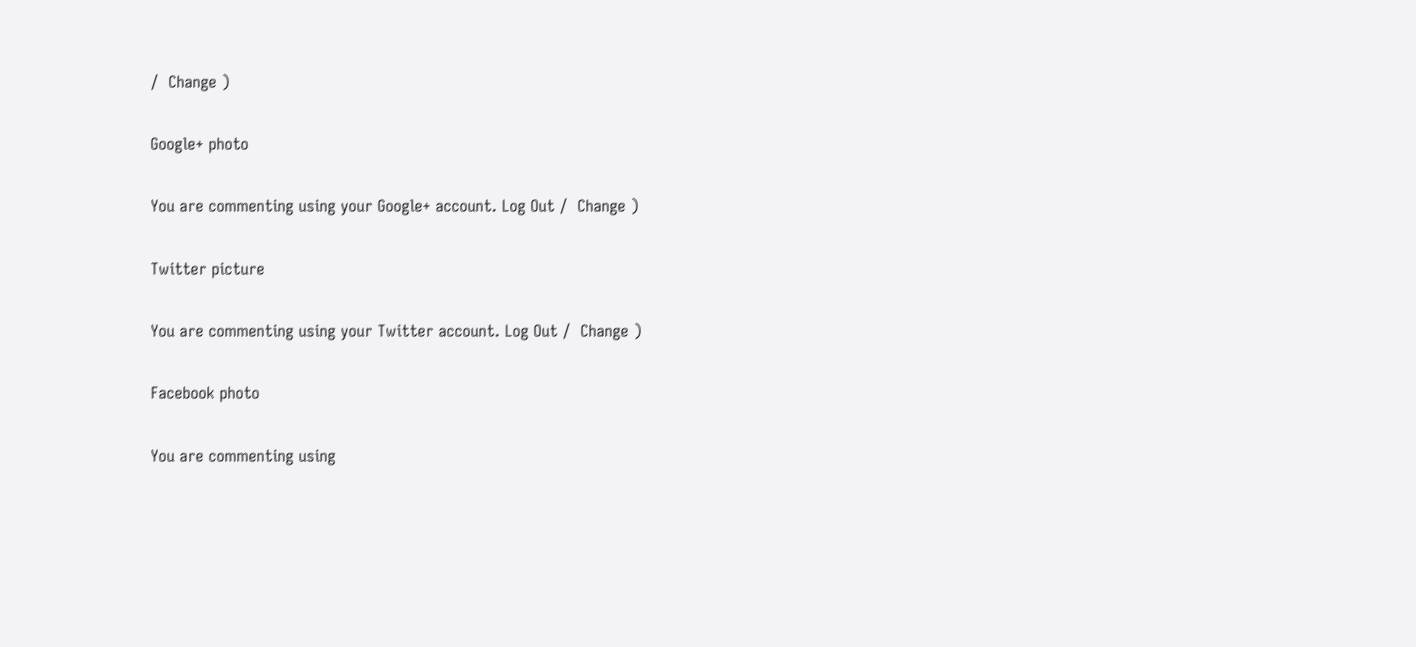/  Change )

Google+ photo

You are commenting using your Google+ account. Log Out /  Change )

Twitter picture

You are commenting using your Twitter account. Log Out /  Change )

Facebook photo

You are commenting using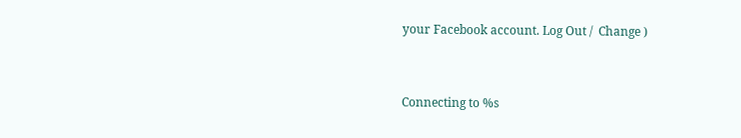your Facebook account. Log Out /  Change )


Connecting to %s